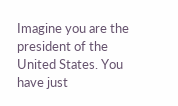Imagine you are the president of the United States. You have just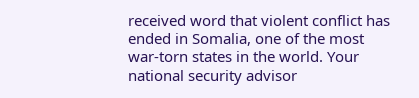received word that violent conflict has ended in Somalia, one of the most war-torn states in the world. Your national security advisor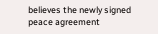believes the newly signed peace agreement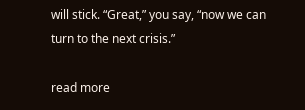will stick. “Great,” you say, “now we can turn to the next crisis.”

read more